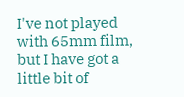I've not played with 65mm film, but I have got a little bit of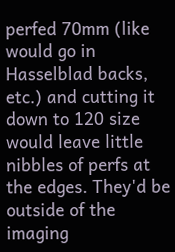perfed 70mm (like would go in Hasselblad backs, etc.) and cutting it down to 120 size would leave little nibbles of perfs at the edges. They'd be outside of the imaging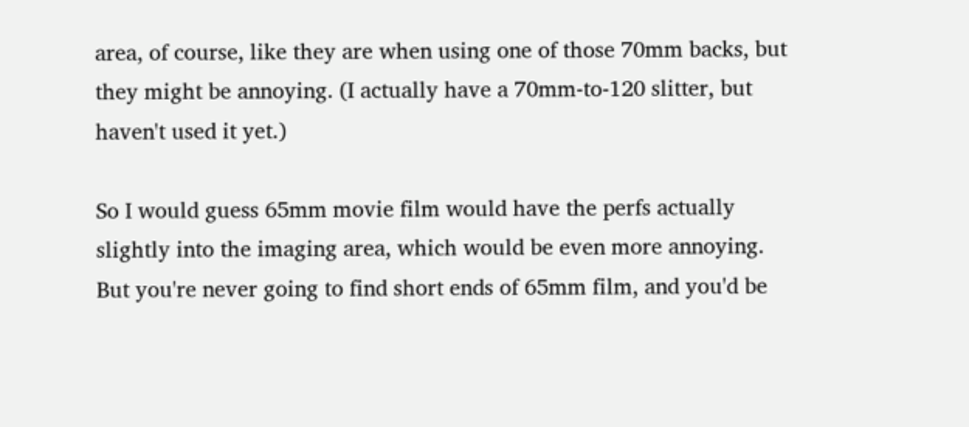area, of course, like they are when using one of those 70mm backs, but they might be annoying. (I actually have a 70mm-to-120 slitter, but haven't used it yet.)

So I would guess 65mm movie film would have the perfs actually slightly into the imaging area, which would be even more annoying. But you're never going to find short ends of 65mm film, and you'd be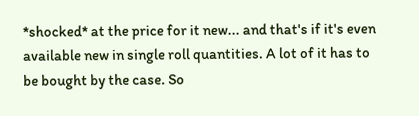*shocked* at the price for it new... and that's if it's even available new in single roll quantities. A lot of it has to be bought by the case. So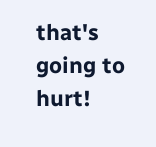that's going to hurt!